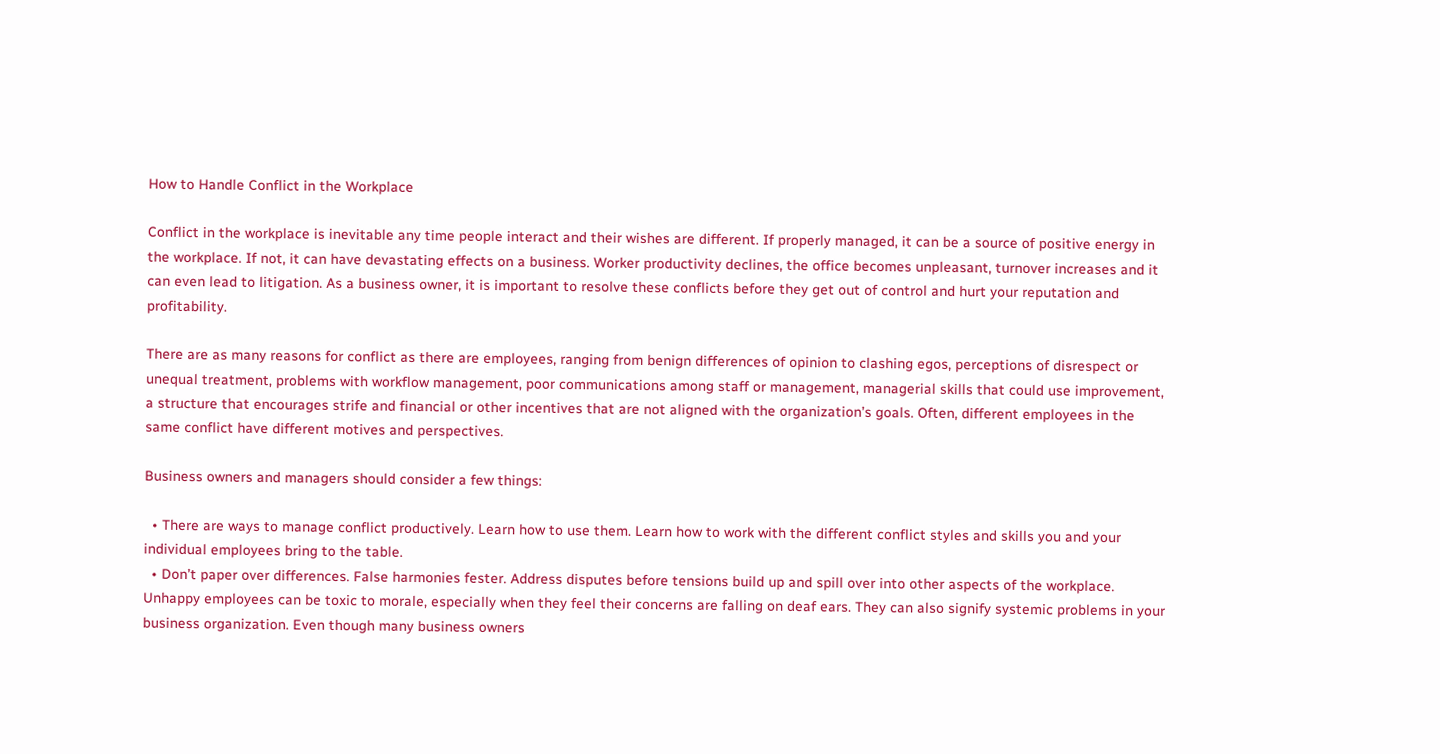How to Handle Conflict in the Workplace

Conflict in the workplace is inevitable any time people interact and their wishes are different. If properly managed, it can be a source of positive energy in the workplace. If not, it can have devastating effects on a business. Worker productivity declines, the office becomes unpleasant, turnover increases and it can even lead to litigation. As a business owner, it is important to resolve these conflicts before they get out of control and hurt your reputation and profitability.

There are as many reasons for conflict as there are employees, ranging from benign differences of opinion to clashing egos, perceptions of disrespect or unequal treatment, problems with workflow management, poor communications among staff or management, managerial skills that could use improvement, a structure that encourages strife and financial or other incentives that are not aligned with the organization’s goals. Often, different employees in the same conflict have different motives and perspectives.

Business owners and managers should consider a few things:

  • There are ways to manage conflict productively. Learn how to use them. Learn how to work with the different conflict styles and skills you and your individual employees bring to the table.
  • Don’t paper over differences. False harmonies fester. Address disputes before tensions build up and spill over into other aspects of the workplace. Unhappy employees can be toxic to morale, especially when they feel their concerns are falling on deaf ears. They can also signify systemic problems in your business organization. Even though many business owners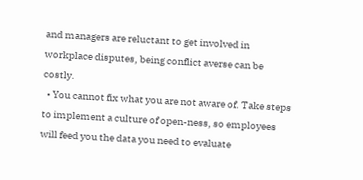and managers are reluctant to get involved in workplace disputes, being conflict averse can be costly.
  • You cannot fix what you are not aware of. Take steps to implement a culture of open-ness, so employees will feed you the data you need to evaluate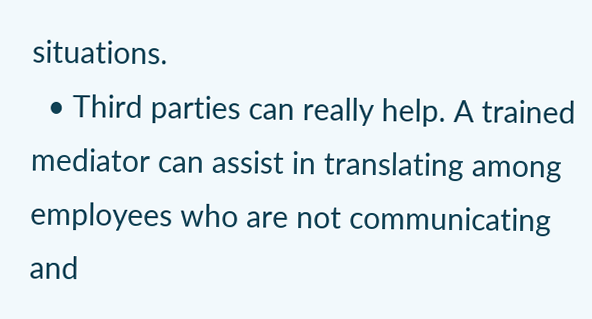situations.
  • Third parties can really help. A trained mediator can assist in translating among employees who are not communicating and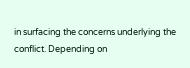in surfacing the concerns underlying the conflict. Depending on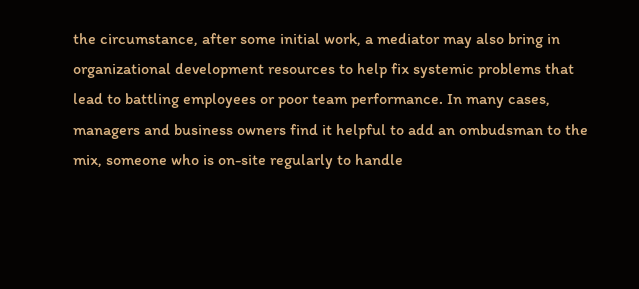the circumstance, after some initial work, a mediator may also bring in organizational development resources to help fix systemic problems that lead to battling employees or poor team performance. In many cases, managers and business owners find it helpful to add an ombudsman to the mix, someone who is on-site regularly to handle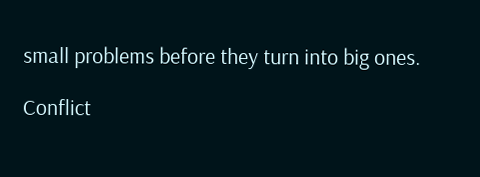small problems before they turn into big ones.

Conflict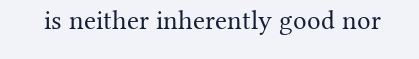is neither inherently good nor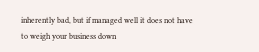inherently bad, but if managed well it does not have to weigh your business down